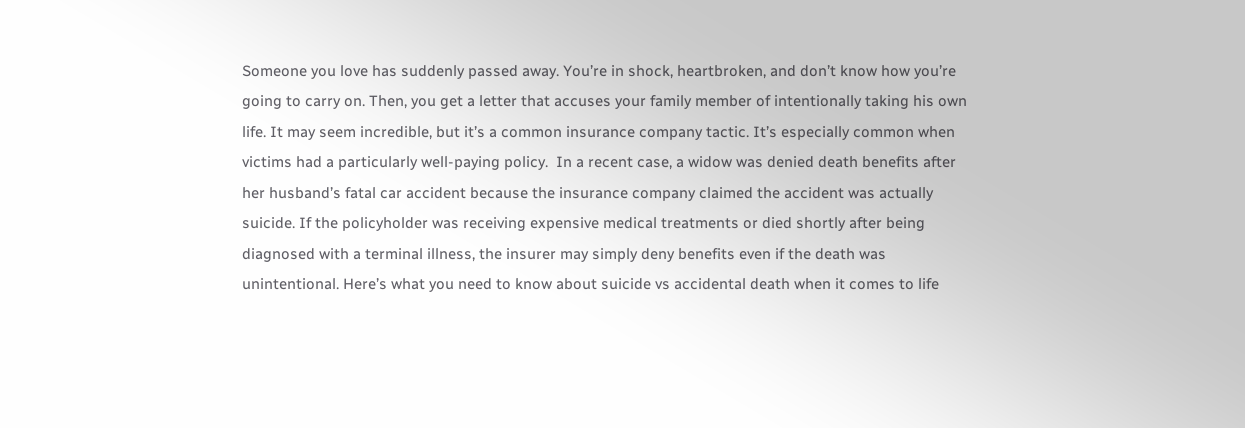Someone you love has suddenly passed away. You’re in shock, heartbroken, and don’t know how you’re going to carry on. Then, you get a letter that accuses your family member of intentionally taking his own life. It may seem incredible, but it’s a common insurance company tactic. It’s especially common when victims had a particularly well-paying policy.  In a recent case, a widow was denied death benefits after her husband’s fatal car accident because the insurance company claimed the accident was actually suicide. If the policyholder was receiving expensive medical treatments or died shortly after being diagnosed with a terminal illness, the insurer may simply deny benefits even if the death was unintentional. Here’s what you need to know about suicide vs accidental death when it comes to life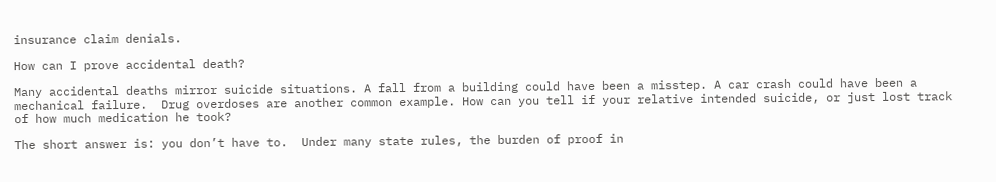insurance claim denials.

How can I prove accidental death?

Many accidental deaths mirror suicide situations. A fall from a building could have been a misstep. A car crash could have been a mechanical failure.  Drug overdoses are another common example. How can you tell if your relative intended suicide, or just lost track of how much medication he took?

The short answer is: you don’t have to.  Under many state rules, the burden of proof in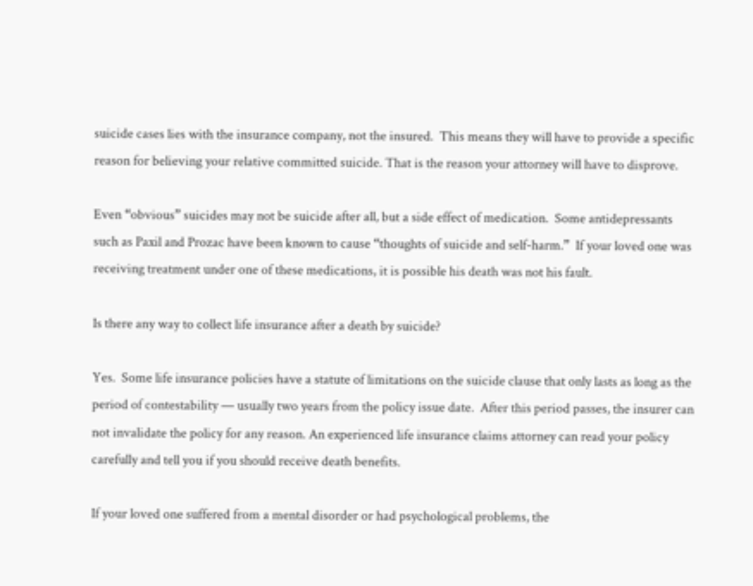suicide cases lies with the insurance company, not the insured.  This means they will have to provide a specific reason for believing your relative committed suicide. That is the reason your attorney will have to disprove.

Even “obvious” suicides may not be suicide after all, but a side effect of medication.  Some antidepressants such as Paxil and Prozac have been known to cause “thoughts of suicide and self-harm.”  If your loved one was receiving treatment under one of these medications, it is possible his death was not his fault.

Is there any way to collect life insurance after a death by suicide?

Yes.  Some life insurance policies have a statute of limitations on the suicide clause that only lasts as long as the period of contestability — usually two years from the policy issue date.  After this period passes, the insurer can not invalidate the policy for any reason. An experienced life insurance claims attorney can read your policy carefully and tell you if you should receive death benefits.

If your loved one suffered from a mental disorder or had psychological problems, the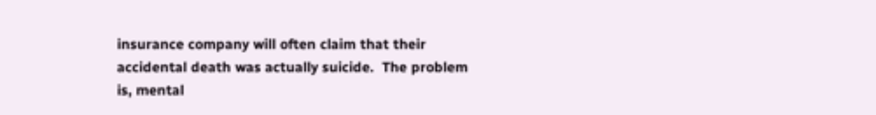insurance company will often claim that their accidental death was actually suicide.  The problem is, mental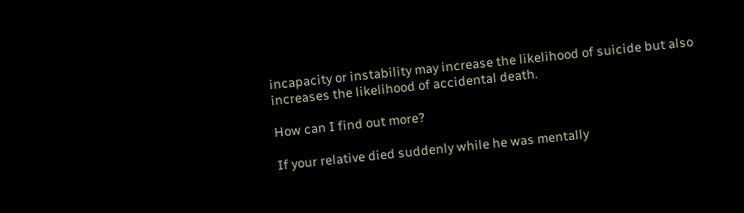incapacity or instability may increase the likelihood of suicide but also increases the likelihood of accidental death.

How can I find out more?

If your relative died suddenly while he was mentally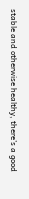stable and otherwise healthy, there’s a good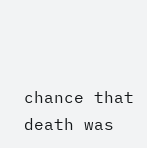chance that death was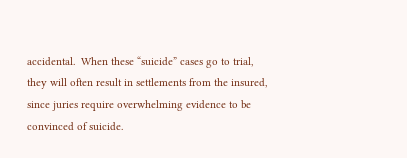accidental.  When these “suicide” cases go to trial, they will often result in settlements from the insured, since juries require overwhelming evidence to be convinced of suicide.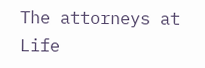The attorneys at Life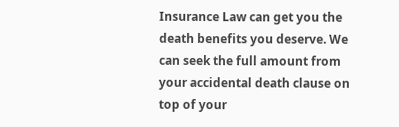Insurance Law can get you the death benefits you deserve. We can seek the full amount from your accidental death clause on top of your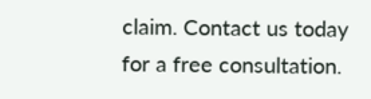claim. Contact us today for a free consultation.